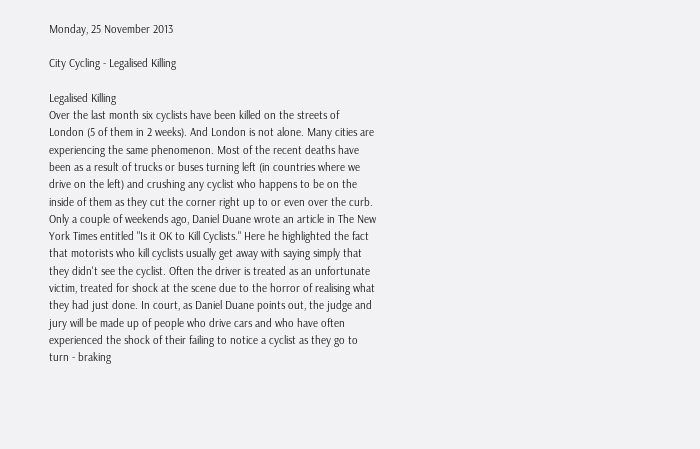Monday, 25 November 2013

City Cycling - Legalised Killing

Legalised Killing
Over the last month six cyclists have been killed on the streets of London (5 of them in 2 weeks). And London is not alone. Many cities are experiencing the same phenomenon. Most of the recent deaths have been as a result of trucks or buses turning left (in countries where we drive on the left) and crushing any cyclist who happens to be on the inside of them as they cut the corner right up to or even over the curb. Only a couple of weekends ago, Daniel Duane wrote an article in The New York Times entitled "Is it OK to Kill Cyclists." Here he highlighted the fact that motorists who kill cyclists usually get away with saying simply that they didn't see the cyclist. Often the driver is treated as an unfortunate victim, treated for shock at the scene due to the horror of realising what they had just done. In court, as Daniel Duane points out, the judge and jury will be made up of people who drive cars and who have often experienced the shock of their failing to notice a cyclist as they go to turn - braking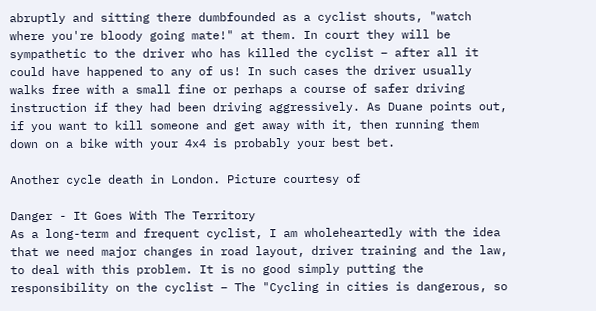abruptly and sitting there dumbfounded as a cyclist shouts, "watch where you're bloody going mate!" at them. In court they will be sympathetic to the driver who has killed the cyclist – after all it could have happened to any of us! In such cases the driver usually walks free with a small fine or perhaps a course of safer driving instruction if they had been driving aggressively. As Duane points out, if you want to kill someone and get away with it, then running them down on a bike with your 4x4 is probably your best bet.

Another cycle death in London. Picture courtesy of

Danger - It Goes With The Territory
As a long-term and frequent cyclist, I am wholeheartedly with the idea that we need major changes in road layout, driver training and the law, to deal with this problem. It is no good simply putting the responsibility on the cyclist – The "Cycling in cities is dangerous, so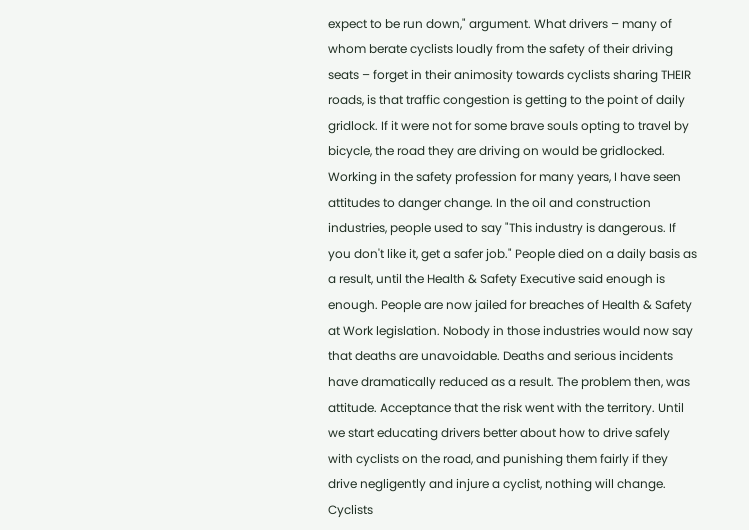expect to be run down," argument. What drivers – many of whom berate cyclists loudly from the safety of their driving seats – forget in their animosity towards cyclists sharing THEIR roads, is that traffic congestion is getting to the point of daily gridlock. If it were not for some brave souls opting to travel by bicycle, the road they are driving on would be gridlocked. Working in the safety profession for many years, I have seen attitudes to danger change. In the oil and construction industries, people used to say "This industry is dangerous. If you don't like it, get a safer job." People died on a daily basis as a result, until the Health & Safety Executive said enough is enough. People are now jailed for breaches of Health & Safety at Work legislation. Nobody in those industries would now say that deaths are unavoidable. Deaths and serious incidents have dramatically reduced as a result. The problem then, was attitude. Acceptance that the risk went with the territory. Until we start educating drivers better about how to drive safely with cyclists on the road, and punishing them fairly if they drive negligently and injure a cyclist, nothing will change. Cyclists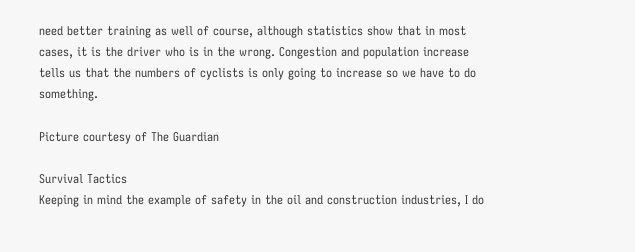need better training as well of course, although statistics show that in most cases, it is the driver who is in the wrong. Congestion and population increase tells us that the numbers of cyclists is only going to increase so we have to do something.

Picture courtesy of The Guardian

Survival Tactics
Keeping in mind the example of safety in the oil and construction industries, I do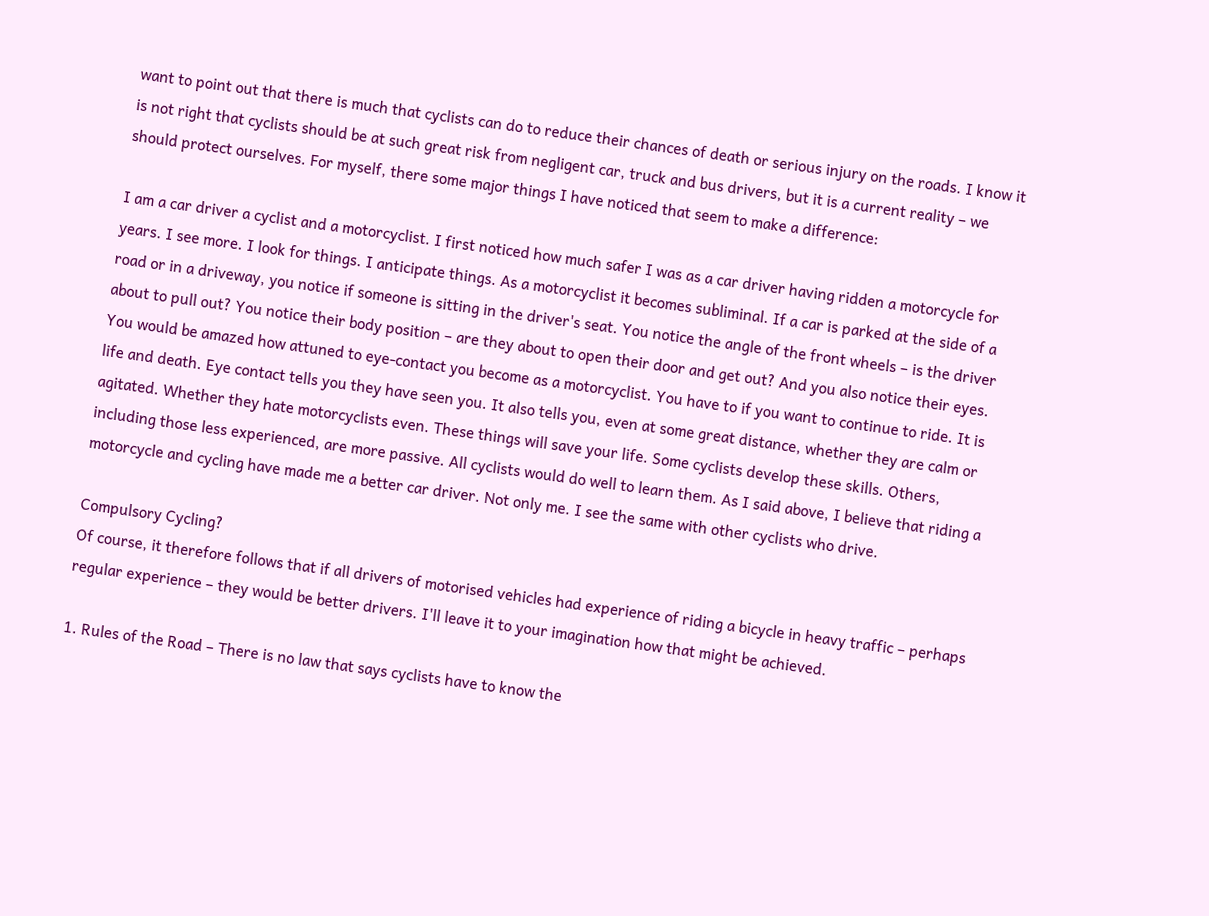want to point out that there is much that cyclists can do to reduce their chances of death or serious injury on the roads. I know it is not right that cyclists should be at such great risk from negligent car, truck and bus drivers, but it is a current reality – we should protect ourselves. For myself, there some major things I have noticed that seem to make a difference:

I am a car driver a cyclist and a motorcyclist. I first noticed how much safer I was as a car driver having ridden a motorcycle for years. I see more. I look for things. I anticipate things. As a motorcyclist it becomes subliminal. If a car is parked at the side of a road or in a driveway, you notice if someone is sitting in the driver's seat. You notice the angle of the front wheels – is the driver about to pull out? You notice their body position – are they about to open their door and get out? And you also notice their eyes. You would be amazed how attuned to eye-contact you become as a motorcyclist. You have to if you want to continue to ride. It is life and death. Eye contact tells you they have seen you. It also tells you, even at some great distance, whether they are calm or agitated. Whether they hate motorcyclists even. These things will save your life. Some cyclists develop these skills. Others, including those less experienced, are more passive. All cyclists would do well to learn them. As I said above, I believe that riding a motorcycle and cycling have made me a better car driver. Not only me. I see the same with other cyclists who drive.

Compulsory Cycling?
Of course, it therefore follows that if all drivers of motorised vehicles had experience of riding a bicycle in heavy traffic – perhaps regular experience – they would be better drivers. I'll leave it to your imagination how that might be achieved.

1. Rules of the Road – There is no law that says cyclists have to know the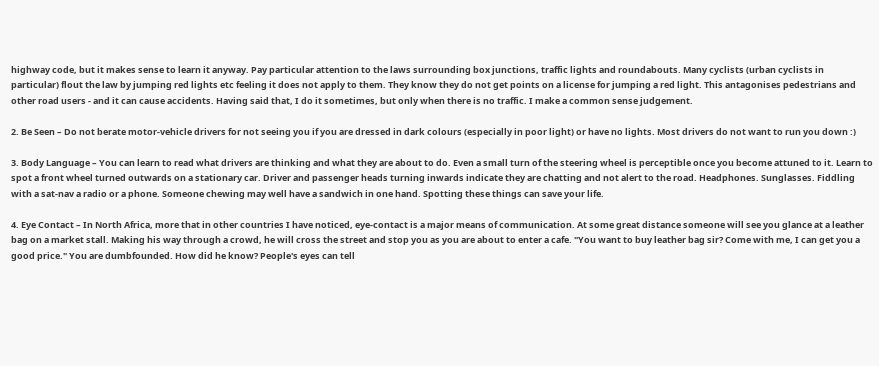highway code, but it makes sense to learn it anyway. Pay particular attention to the laws surrounding box junctions, traffic lights and roundabouts. Many cyclists (urban cyclists in particular) flout the law by jumping red lights etc feeling it does not apply to them. They know they do not get points on a license for jumping a red light. This antagonises pedestrians and other road users - and it can cause accidents. Having said that, I do it sometimes, but only when there is no traffic. I make a common sense judgement.

2. Be Seen – Do not berate motor-vehicle drivers for not seeing you if you are dressed in dark colours (especially in poor light) or have no lights. Most drivers do not want to run you down :)

3. Body Language – You can learn to read what drivers are thinking and what they are about to do. Even a small turn of the steering wheel is perceptible once you become attuned to it. Learn to spot a front wheel turned outwards on a stationary car. Driver and passenger heads turning inwards indicate they are chatting and not alert to the road. Headphones. Sunglasses. Fiddling with a sat-nav a radio or a phone. Someone chewing may well have a sandwich in one hand. Spotting these things can save your life.

4. Eye Contact – In North Africa, more that in other countries I have noticed, eye-contact is a major means of communication. At some great distance someone will see you glance at a leather bag on a market stall. Making his way through a crowd, he will cross the street and stop you as you are about to enter a cafe. "You want to buy leather bag sir? Come with me, I can get you a good price." You are dumbfounded. How did he know? People's eyes can tell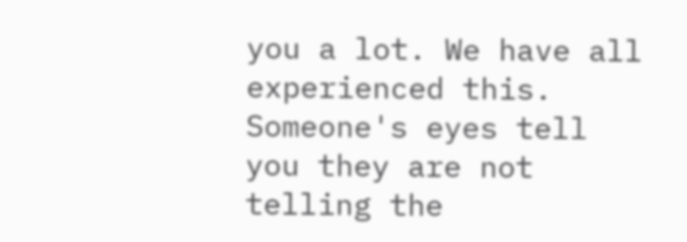you a lot. We have all experienced this. Someone's eyes tell you they are not telling the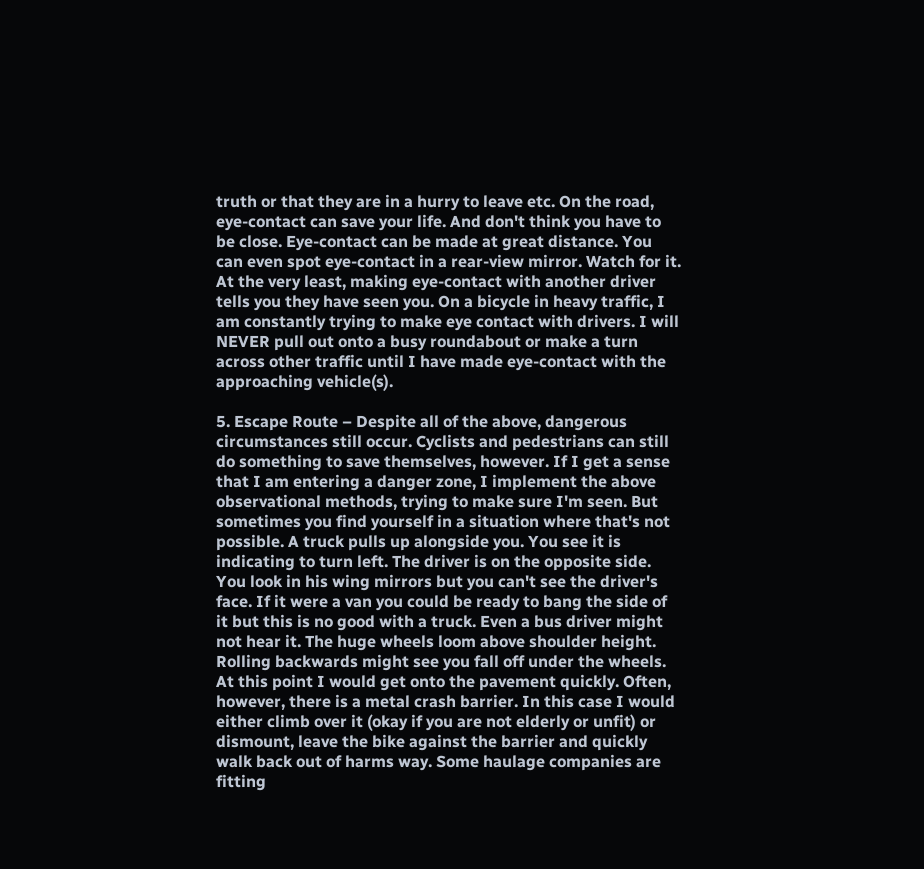truth or that they are in a hurry to leave etc. On the road, eye-contact can save your life. And don't think you have to be close. Eye-contact can be made at great distance. You can even spot eye-contact in a rear-view mirror. Watch for it. At the very least, making eye-contact with another driver tells you they have seen you. On a bicycle in heavy traffic, I am constantly trying to make eye contact with drivers. I will NEVER pull out onto a busy roundabout or make a turn across other traffic until I have made eye-contact with the approaching vehicle(s).

5. Escape Route – Despite all of the above, dangerous circumstances still occur. Cyclists and pedestrians can still do something to save themselves, however. If I get a sense that I am entering a danger zone, I implement the above observational methods, trying to make sure I'm seen. But sometimes you find yourself in a situation where that's not possible. A truck pulls up alongside you. You see it is indicating to turn left. The driver is on the opposite side. You look in his wing mirrors but you can't see the driver's face. If it were a van you could be ready to bang the side of it but this is no good with a truck. Even a bus driver might not hear it. The huge wheels loom above shoulder height. Rolling backwards might see you fall off under the wheels. At this point I would get onto the pavement quickly. Often, however, there is a metal crash barrier. In this case I would either climb over it (okay if you are not elderly or unfit) or dismount, leave the bike against the barrier and quickly walk back out of harms way. Some haulage companies are fitting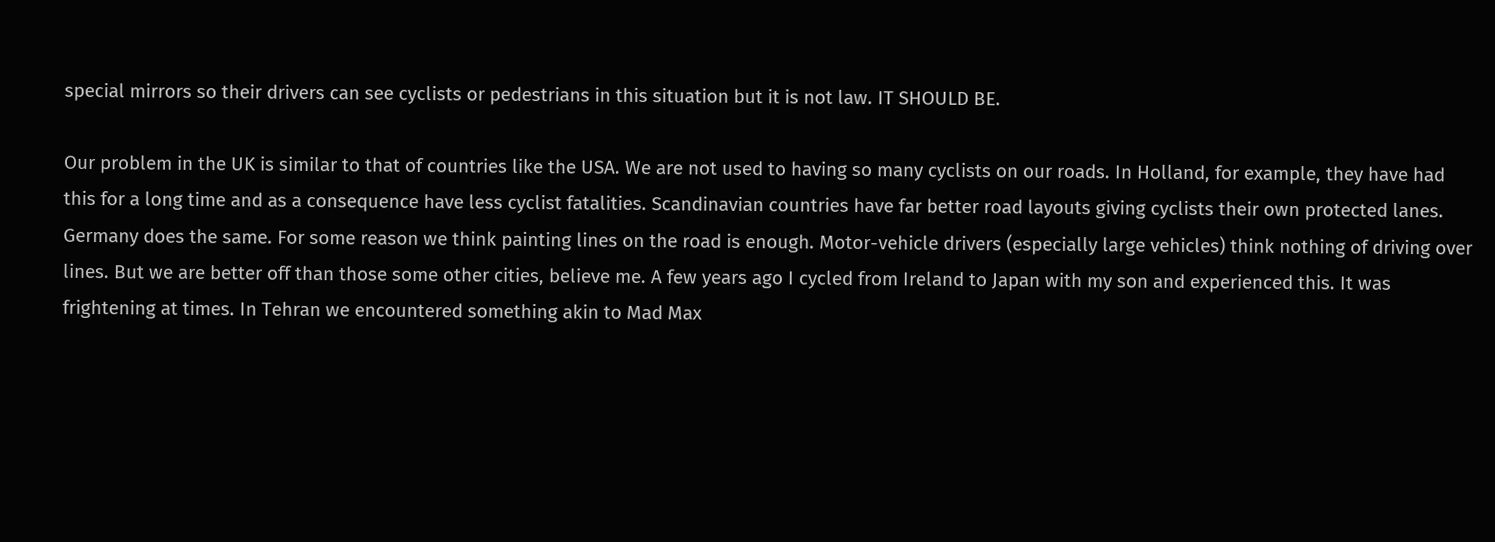special mirrors so their drivers can see cyclists or pedestrians in this situation but it is not law. IT SHOULD BE.

Our problem in the UK is similar to that of countries like the USA. We are not used to having so many cyclists on our roads. In Holland, for example, they have had this for a long time and as a consequence have less cyclist fatalities. Scandinavian countries have far better road layouts giving cyclists their own protected lanes. Germany does the same. For some reason we think painting lines on the road is enough. Motor-vehicle drivers (especially large vehicles) think nothing of driving over lines. But we are better off than those some other cities, believe me. A few years ago I cycled from Ireland to Japan with my son and experienced this. It was frightening at times. In Tehran we encountered something akin to Mad Max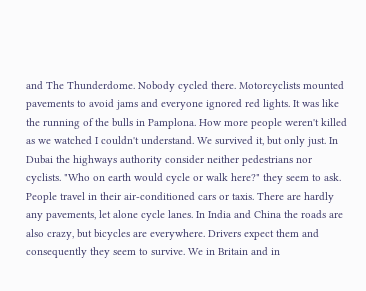and The Thunderdome. Nobody cycled there. Motorcyclists mounted pavements to avoid jams and everyone ignored red lights. It was like the running of the bulls in Pamplona. How more people weren't killed as we watched I couldn't understand. We survived it, but only just. In Dubai the highways authority consider neither pedestrians nor cyclists. "Who on earth would cycle or walk here?" they seem to ask. People travel in their air-conditioned cars or taxis. There are hardly any pavements, let alone cycle lanes. In India and China the roads are also crazy, but bicycles are everywhere. Drivers expect them and consequently they seem to survive. We in Britain and in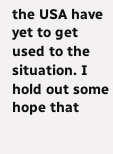the USA have yet to get used to the situation. I hold out some hope that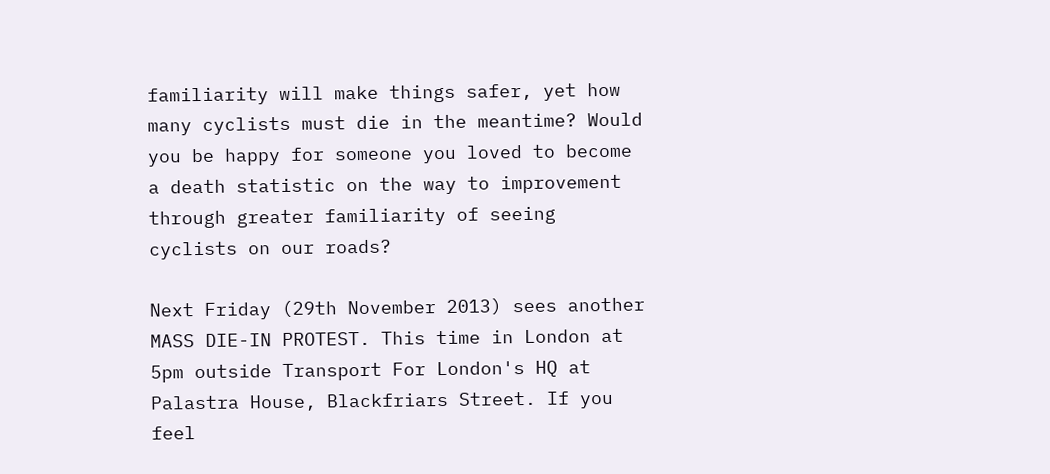familiarity will make things safer, yet how many cyclists must die in the meantime? Would you be happy for someone you loved to become a death statistic on the way to improvement through greater familiarity of seeing cyclists on our roads?

Next Friday (29th November 2013) sees another MASS DIE-IN PROTEST. This time in London at 5pm outside Transport For London's HQ at Palastra House, Blackfriars Street. If you feel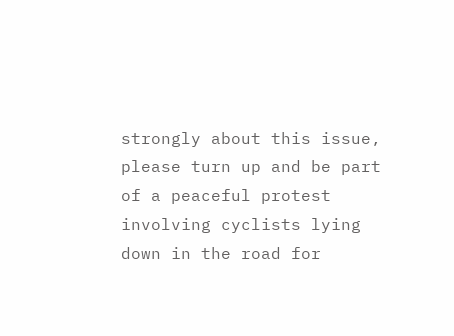strongly about this issue, please turn up and be part of a peaceful protest involving cyclists lying down in the road for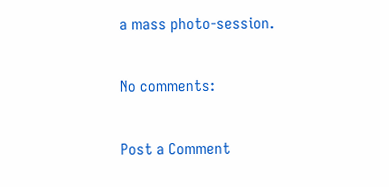a mass photo-session.

No comments:

Post a Comment